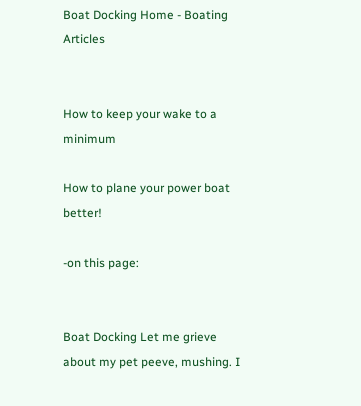Boat Docking Home - Boating Articles


How to keep your wake to a minimum

How to plane your power boat better!

-on this page:


Boat Docking Let me grieve about my pet peeve, mushing. I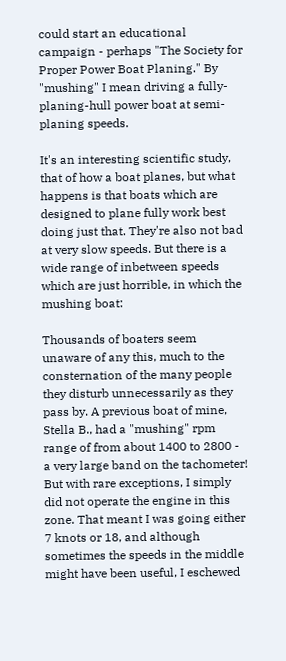could start an educational campaign - perhaps "The Society for Proper Power Boat Planing." By "mushing" I mean driving a fully-planing-hull power boat at semi-planing speeds.

It's an interesting scientific study, that of how a boat planes, but what happens is that boats which are designed to plane fully work best doing just that. They're also not bad at very slow speeds. But there is a wide range of inbetween speeds which are just horrible, in which the mushing boat:

Thousands of boaters seem unaware of any this, much to the consternation of the many people they disturb unnecessarily as they pass by. A previous boat of mine, Stella B., had a "mushing" rpm range of from about 1400 to 2800 - a very large band on the tachometer! But with rare exceptions, I simply did not operate the engine in this zone. That meant I was going either 7 knots or 18, and although sometimes the speeds in the middle might have been useful, I eschewed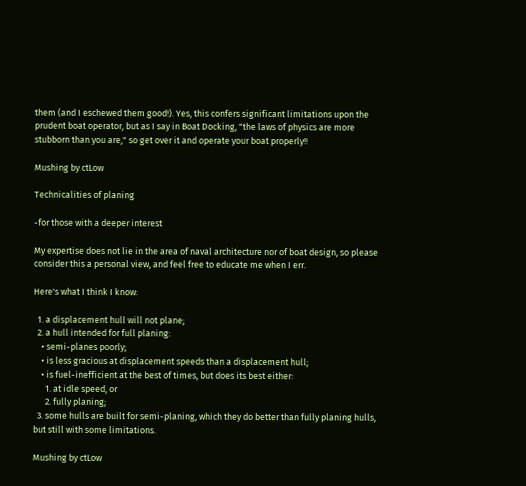them (and I eschewed them good!). Yes, this confers significant limitations upon the prudent boat operator, but as I say in Boat Docking, "the laws of physics are more stubborn than you are," so get over it and operate your boat properly!!

Mushing by ctLow

Technicalities of planing

-for those with a deeper interest

My expertise does not lie in the area of naval architecture nor of boat design, so please consider this a personal view, and feel free to educate me when I err.

Here's what I think I know:

  1. a displacement hull will not plane;
  2. a hull intended for full planing:
    • semi-planes poorly;
    • is less gracious at displacement speeds than a displacement hull;
    • is fuel-inefficient at the best of times, but does its best either:
      1. at idle speed, or
      2. fully planing;
  3. some hulls are built for semi-planing, which they do better than fully planing hulls, but still with some limitations.

Mushing by ctLow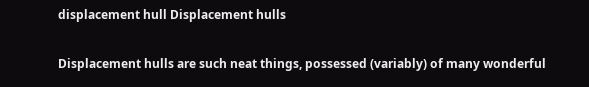displacement hull Displacement hulls

Displacement hulls are such neat things, possessed (variably) of many wonderful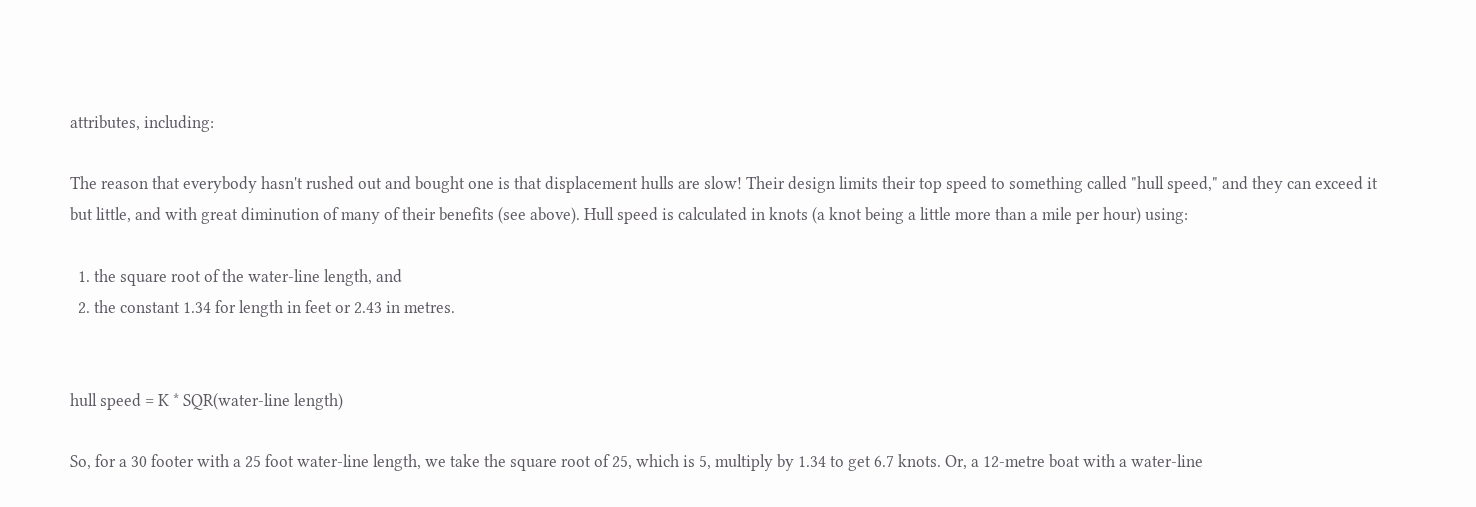attributes, including:

The reason that everybody hasn't rushed out and bought one is that displacement hulls are slow! Their design limits their top speed to something called "hull speed," and they can exceed it but little, and with great diminution of many of their benefits (see above). Hull speed is calculated in knots (a knot being a little more than a mile per hour) using:

  1. the square root of the water-line length, and
  2. the constant 1.34 for length in feet or 2.43 in metres.


hull speed = K * SQR(water-line length)

So, for a 30 footer with a 25 foot water-line length, we take the square root of 25, which is 5, multiply by 1.34 to get 6.7 knots. Or, a 12-metre boat with a water-line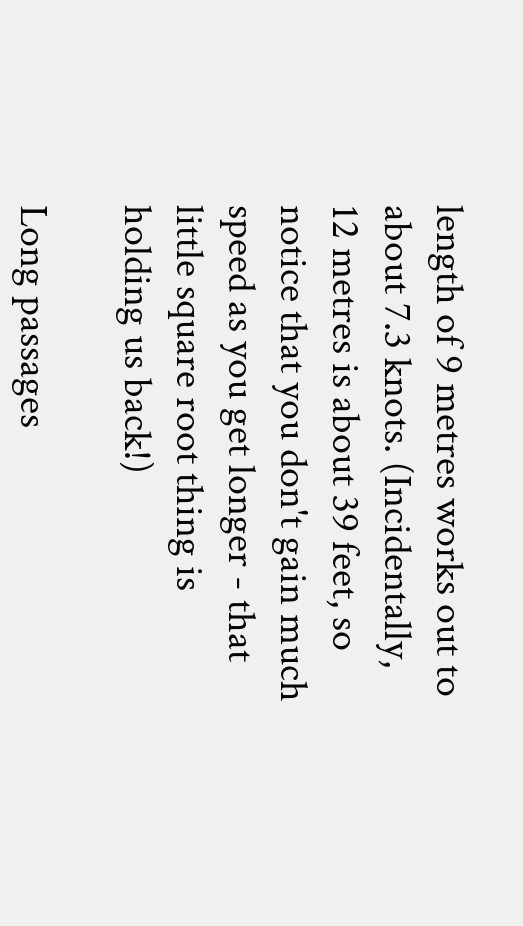length of 9 metres works out to about 7.3 knots. (Incidentally, 12 metres is about 39 feet, so notice that you don't gain much speed as you get longer - that little square root thing is holding us back!)

Long passages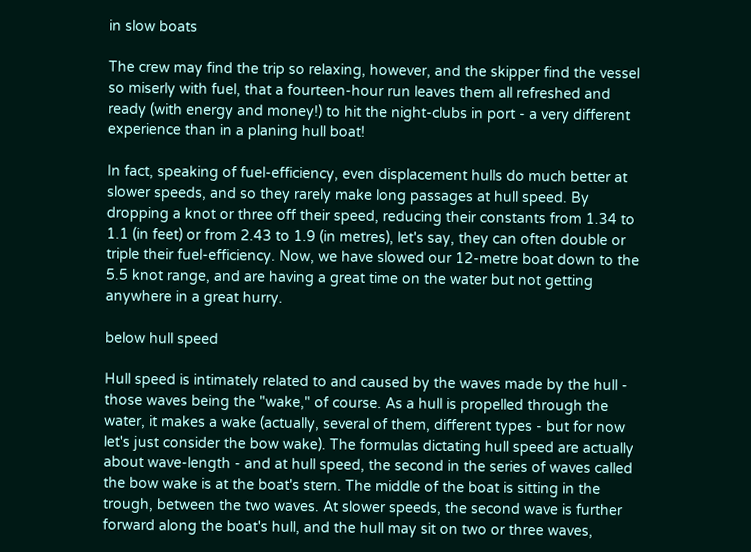in slow boats

The crew may find the trip so relaxing, however, and the skipper find the vessel so miserly with fuel, that a fourteen-hour run leaves them all refreshed and ready (with energy and money!) to hit the night-clubs in port - a very different experience than in a planing hull boat!

In fact, speaking of fuel-efficiency, even displacement hulls do much better at slower speeds, and so they rarely make long passages at hull speed. By dropping a knot or three off their speed, reducing their constants from 1.34 to 1.1 (in feet) or from 2.43 to 1.9 (in metres), let's say, they can often double or triple their fuel-efficiency. Now, we have slowed our 12-metre boat down to the 5.5 knot range, and are having a great time on the water but not getting anywhere in a great hurry.

below hull speed

Hull speed is intimately related to and caused by the waves made by the hull - those waves being the "wake," of course. As a hull is propelled through the water, it makes a wake (actually, several of them, different types - but for now let's just consider the bow wake). The formulas dictating hull speed are actually about wave-length - and at hull speed, the second in the series of waves called the bow wake is at the boat's stern. The middle of the boat is sitting in the trough, between the two waves. At slower speeds, the second wave is further forward along the boat's hull, and the hull may sit on two or three waves,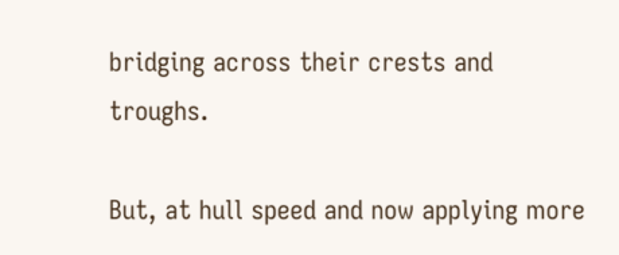bridging across their crests and troughs.

But, at hull speed and now applying more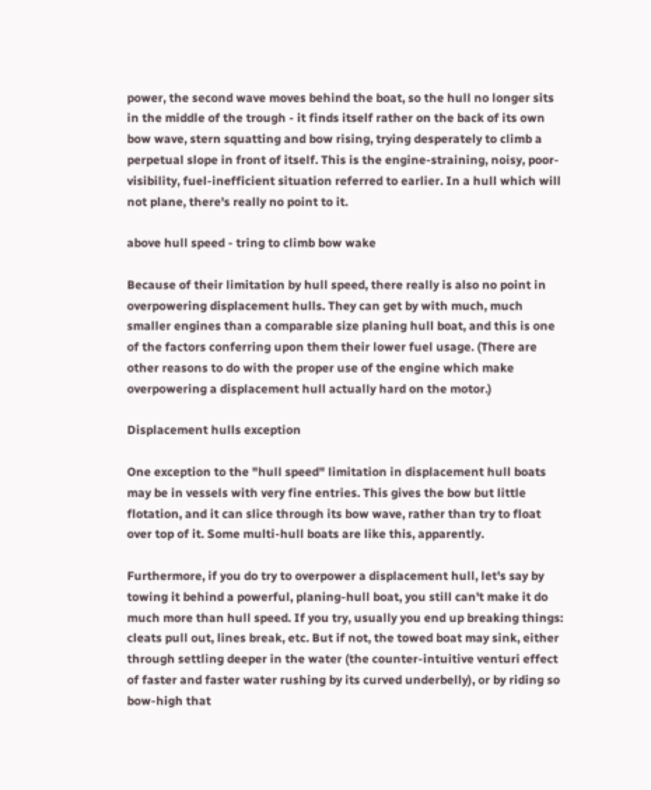power, the second wave moves behind the boat, so the hull no longer sits in the middle of the trough - it finds itself rather on the back of its own bow wave, stern squatting and bow rising, trying desperately to climb a perpetual slope in front of itself. This is the engine-straining, noisy, poor-visibility, fuel-inefficient situation referred to earlier. In a hull which will not plane, there's really no point to it.

above hull speed - tring to climb bow wake

Because of their limitation by hull speed, there really is also no point in overpowering displacement hulls. They can get by with much, much smaller engines than a comparable size planing hull boat, and this is one of the factors conferring upon them their lower fuel usage. (There are other reasons to do with the proper use of the engine which make overpowering a displacement hull actually hard on the motor.)

Displacement hulls exception

One exception to the "hull speed" limitation in displacement hull boats may be in vessels with very fine entries. This gives the bow but little flotation, and it can slice through its bow wave, rather than try to float over top of it. Some multi-hull boats are like this, apparently.

Furthermore, if you do try to overpower a displacement hull, let's say by towing it behind a powerful, planing-hull boat, you still can't make it do much more than hull speed. If you try, usually you end up breaking things: cleats pull out, lines break, etc. But if not, the towed boat may sink, either through settling deeper in the water (the counter-intuitive venturi effect of faster and faster water rushing by its curved underbelly), or by riding so bow-high that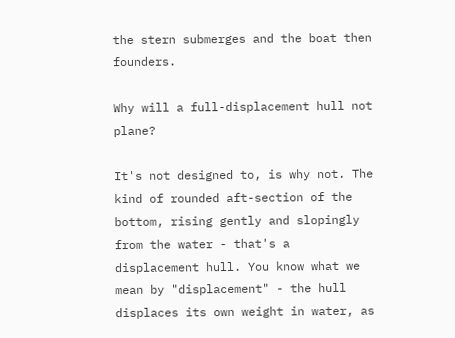the stern submerges and the boat then founders.

Why will a full-displacement hull not plane?

It's not designed to, is why not. The kind of rounded aft-section of the bottom, rising gently and slopingly from the water - that's a displacement hull. You know what we mean by "displacement" - the hull displaces its own weight in water, as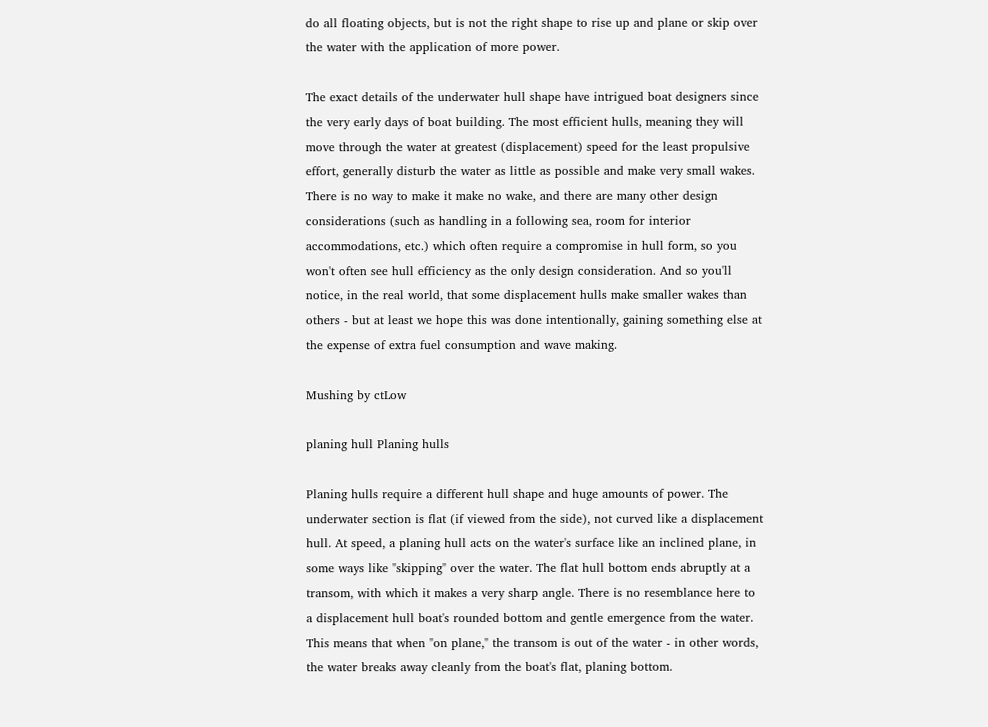do all floating objects, but is not the right shape to rise up and plane or skip over the water with the application of more power.

The exact details of the underwater hull shape have intrigued boat designers since the very early days of boat building. The most efficient hulls, meaning they will move through the water at greatest (displacement) speed for the least propulsive effort, generally disturb the water as little as possible and make very small wakes. There is no way to make it make no wake, and there are many other design considerations (such as handling in a following sea, room for interior accommodations, etc.) which often require a compromise in hull form, so you won't often see hull efficiency as the only design consideration. And so you'll notice, in the real world, that some displacement hulls make smaller wakes than others - but at least we hope this was done intentionally, gaining something else at the expense of extra fuel consumption and wave making.

Mushing by ctLow

planing hull Planing hulls

Planing hulls require a different hull shape and huge amounts of power. The underwater section is flat (if viewed from the side), not curved like a displacement hull. At speed, a planing hull acts on the water's surface like an inclined plane, in some ways like "skipping" over the water. The flat hull bottom ends abruptly at a transom, with which it makes a very sharp angle. There is no resemblance here to a displacement hull boat's rounded bottom and gentle emergence from the water. This means that when "on plane," the transom is out of the water - in other words, the water breaks away cleanly from the boat's flat, planing bottom.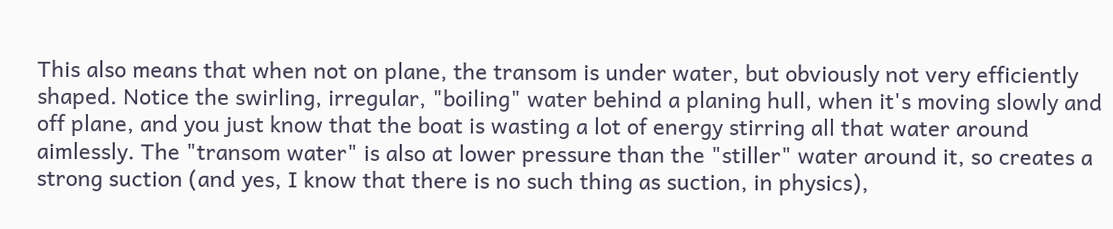This also means that when not on plane, the transom is under water, but obviously not very efficiently shaped. Notice the swirling, irregular, "boiling" water behind a planing hull, when it's moving slowly and off plane, and you just know that the boat is wasting a lot of energy stirring all that water around aimlessly. The "transom water" is also at lower pressure than the "stiller" water around it, so creates a strong suction (and yes, I know that there is no such thing as suction, in physics),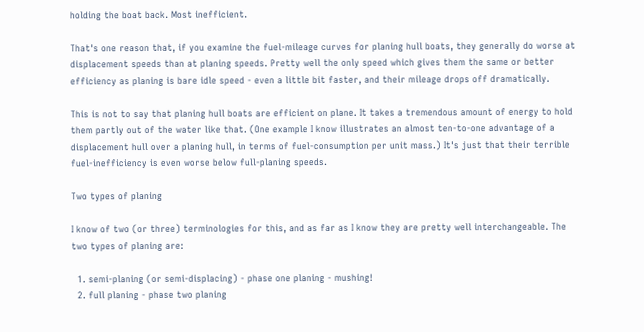holding the boat back. Most inefficient.

That's one reason that, if you examine the fuel-mileage curves for planing hull boats, they generally do worse at displacement speeds than at planing speeds. Pretty well the only speed which gives them the same or better efficiency as planing is bare idle speed - even a little bit faster, and their mileage drops off dramatically.

This is not to say that planing hull boats are efficient on plane. It takes a tremendous amount of energy to hold them partly out of the water like that. (One example I know illustrates an almost ten-to-one advantage of a displacement hull over a planing hull, in terms of fuel-consumption per unit mass.) It's just that their terrible fuel-inefficiency is even worse below full-planing speeds.

Two types of planing

I know of two (or three) terminologies for this, and as far as I know they are pretty well interchangeable. The two types of planing are:

  1. semi-planing (or semi-displacing) - phase one planing - mushing!
  2. full planing - phase two planing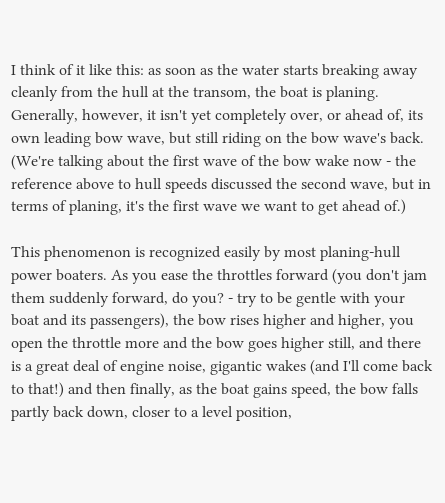I think of it like this: as soon as the water starts breaking away cleanly from the hull at the transom, the boat is planing. Generally, however, it isn't yet completely over, or ahead of, its own leading bow wave, but still riding on the bow wave's back. (We're talking about the first wave of the bow wake now - the reference above to hull speeds discussed the second wave, but in terms of planing, it's the first wave we want to get ahead of.)

This phenomenon is recognized easily by most planing-hull power boaters. As you ease the throttles forward (you don't jam them suddenly forward, do you? - try to be gentle with your boat and its passengers), the bow rises higher and higher, you open the throttle more and the bow goes higher still, and there is a great deal of engine noise, gigantic wakes (and I'll come back to that!) and then finally, as the boat gains speed, the bow falls partly back down, closer to a level position,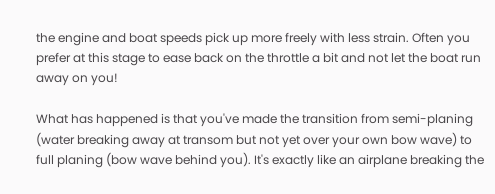the engine and boat speeds pick up more freely with less strain. Often you prefer at this stage to ease back on the throttle a bit and not let the boat run away on you!

What has happened is that you've made the transition from semi-planing (water breaking away at transom but not yet over your own bow wave) to full planing (bow wave behind you). It's exactly like an airplane breaking the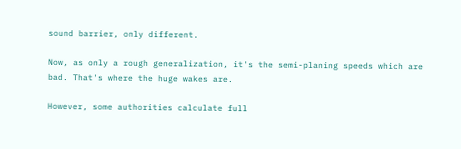sound barrier, only different.

Now, as only a rough generalization, it's the semi-planing speeds which are bad. That's where the huge wakes are.

However, some authorities calculate full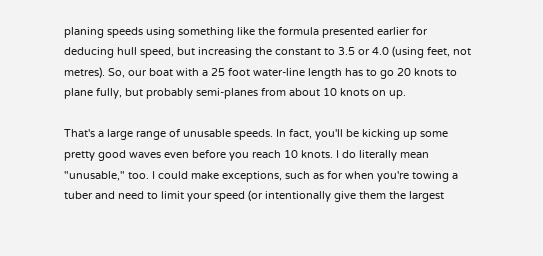planing speeds using something like the formula presented earlier for deducing hull speed, but increasing the constant to 3.5 or 4.0 (using feet, not metres). So, our boat with a 25 foot water-line length has to go 20 knots to plane fully, but probably semi-planes from about 10 knots on up.

That's a large range of unusable speeds. In fact, you'll be kicking up some pretty good waves even before you reach 10 knots. I do literally mean "unusable," too. I could make exceptions, such as for when you're towing a tuber and need to limit your speed (or intentionally give them the largest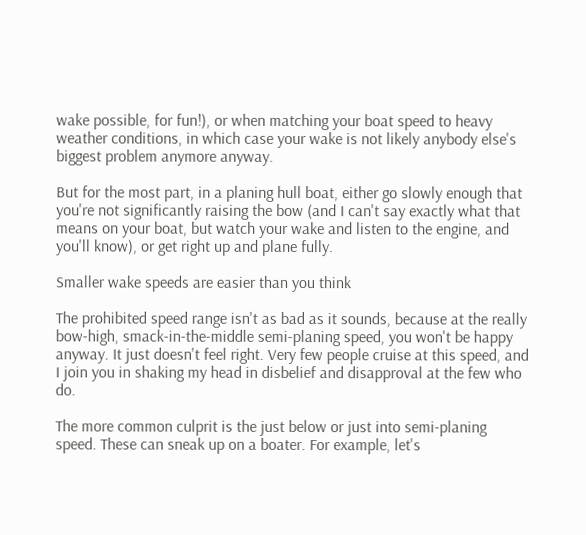wake possible, for fun!), or when matching your boat speed to heavy weather conditions, in which case your wake is not likely anybody else's biggest problem anymore anyway.

But for the most part, in a planing hull boat, either go slowly enough that you're not significantly raising the bow (and I can't say exactly what that means on your boat, but watch your wake and listen to the engine, and you'll know), or get right up and plane fully.

Smaller wake speeds are easier than you think

The prohibited speed range isn't as bad as it sounds, because at the really bow-high, smack-in-the-middle semi-planing speed, you won't be happy anyway. It just doesn't feel right. Very few people cruise at this speed, and I join you in shaking my head in disbelief and disapproval at the few who do.

The more common culprit is the just below or just into semi-planing speed. These can sneak up on a boater. For example, let's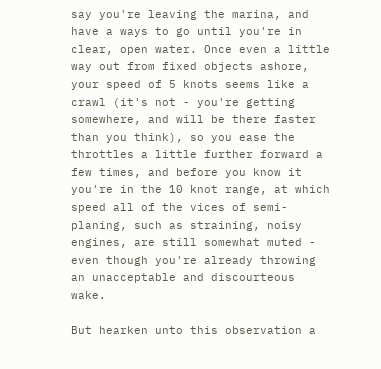say you're leaving the marina, and have a ways to go until you're in clear, open water. Once even a little way out from fixed objects ashore, your speed of 5 knots seems like a crawl (it's not - you're getting somewhere, and will be there faster than you think), so you ease the throttles a little further forward a few times, and before you know it you're in the 10 knot range, at which speed all of the vices of semi-planing, such as straining, noisy engines, are still somewhat muted - even though you're already throwing an unacceptable and discourteous wake.

But hearken unto this observation a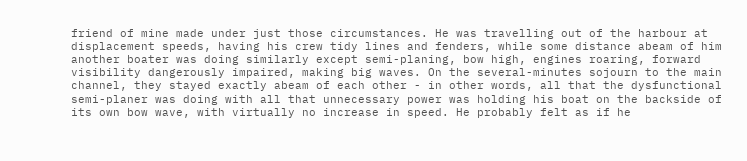friend of mine made under just those circumstances. He was travelling out of the harbour at displacement speeds, having his crew tidy lines and fenders, while some distance abeam of him another boater was doing similarly except semi-planing, bow high, engines roaring, forward visibility dangerously impaired, making big waves. On the several-minutes sojourn to the main channel, they stayed exactly abeam of each other - in other words, all that the dysfunctional semi-planer was doing with all that unnecessary power was holding his boat on the backside of its own bow wave, with virtually no increase in speed. He probably felt as if he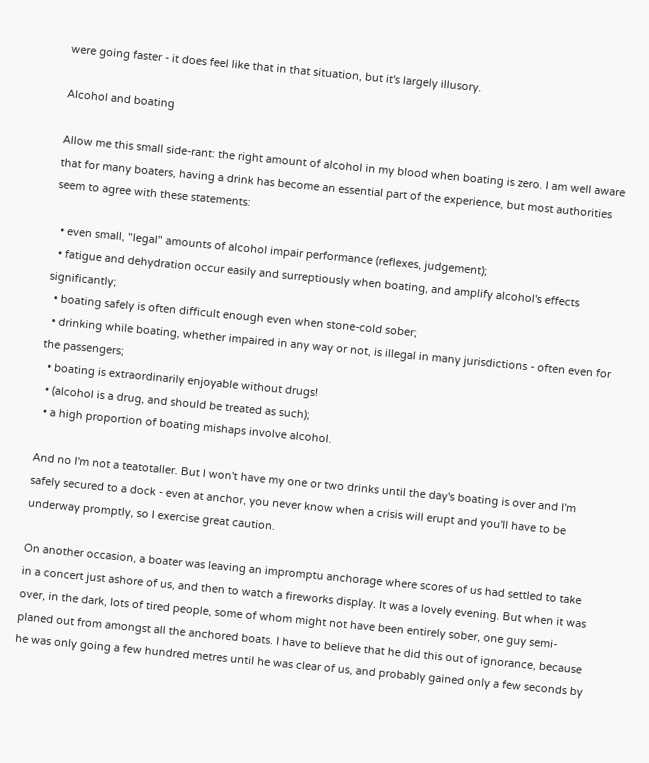were going faster - it does feel like that in that situation, but it's largely illusory.

Alcohol and boating

Allow me this small side-rant: the right amount of alcohol in my blood when boating is zero. I am well aware that for many boaters, having a drink has become an essential part of the experience, but most authorities seem to agree with these statements:

  • even small, "legal" amounts of alcohol impair performance (reflexes, judgement);
  • fatigue and dehydration occur easily and surreptiously when boating, and amplify alcohol's effects significantly;
  • boating safely is often difficult enough even when stone-cold sober;
  • drinking while boating, whether impaired in any way or not, is illegal in many jurisdictions - often even for the passengers;
  • boating is extraordinarily enjoyable without drugs!
  • (alcohol is a drug, and should be treated as such);
  • a high proportion of boating mishaps involve alcohol.

And no I'm not a teatotaller. But I won't have my one or two drinks until the day's boating is over and I'm safely secured to a dock - even at anchor, you never know when a crisis will erupt and you'll have to be underway promptly, so I exercise great caution.

On another occasion, a boater was leaving an impromptu anchorage where scores of us had settled to take in a concert just ashore of us, and then to watch a fireworks display. It was a lovely evening. But when it was over, in the dark, lots of tired people, some of whom might not have been entirely sober, one guy semi-planed out from amongst all the anchored boats. I have to believe that he did this out of ignorance, because he was only going a few hundred metres until he was clear of us, and probably gained only a few seconds by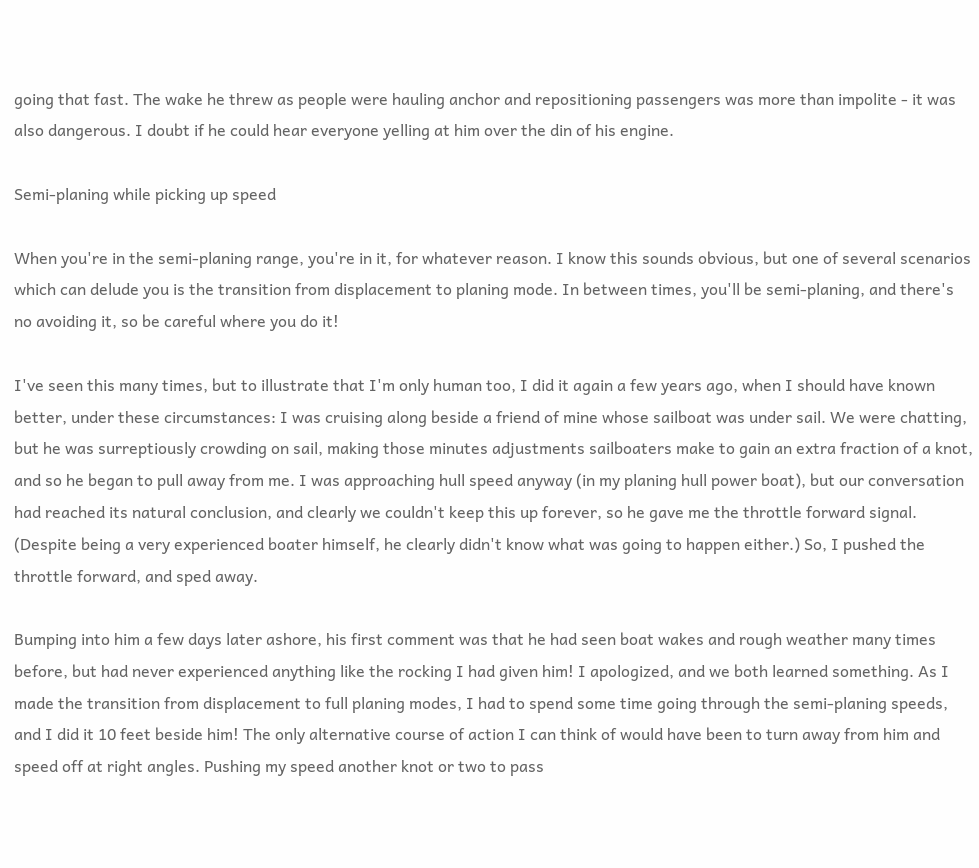going that fast. The wake he threw as people were hauling anchor and repositioning passengers was more than impolite - it was also dangerous. I doubt if he could hear everyone yelling at him over the din of his engine.

Semi-planing while picking up speed

When you're in the semi-planing range, you're in it, for whatever reason. I know this sounds obvious, but one of several scenarios which can delude you is the transition from displacement to planing mode. In between times, you'll be semi-planing, and there's no avoiding it, so be careful where you do it!

I've seen this many times, but to illustrate that I'm only human too, I did it again a few years ago, when I should have known better, under these circumstances: I was cruising along beside a friend of mine whose sailboat was under sail. We were chatting, but he was surreptiously crowding on sail, making those minutes adjustments sailboaters make to gain an extra fraction of a knot, and so he began to pull away from me. I was approaching hull speed anyway (in my planing hull power boat), but our conversation had reached its natural conclusion, and clearly we couldn't keep this up forever, so he gave me the throttle forward signal. (Despite being a very experienced boater himself, he clearly didn't know what was going to happen either.) So, I pushed the throttle forward, and sped away.

Bumping into him a few days later ashore, his first comment was that he had seen boat wakes and rough weather many times before, but had never experienced anything like the rocking I had given him! I apologized, and we both learned something. As I made the transition from displacement to full planing modes, I had to spend some time going through the semi-planing speeds, and I did it 10 feet beside him! The only alternative course of action I can think of would have been to turn away from him and speed off at right angles. Pushing my speed another knot or two to pass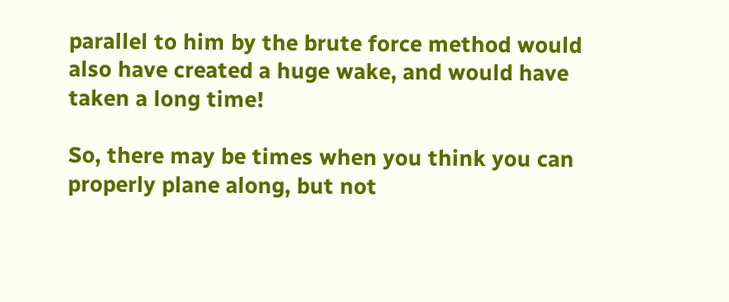parallel to him by the brute force method would also have created a huge wake, and would have taken a long time!

So, there may be times when you think you can properly plane along, but not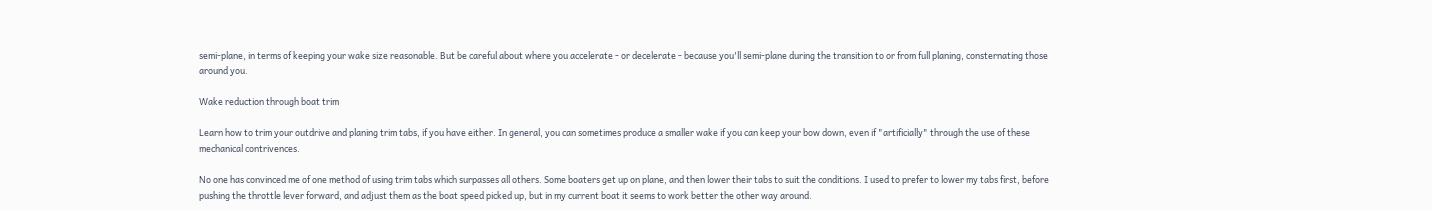semi-plane, in terms of keeping your wake size reasonable. But be careful about where you accelerate - or decelerate - because you'll semi-plane during the transition to or from full planing, consternating those around you.

Wake reduction through boat trim

Learn how to trim your outdrive and planing trim tabs, if you have either. In general, you can sometimes produce a smaller wake if you can keep your bow down, even if "artificially" through the use of these mechanical contrivences.

No one has convinced me of one method of using trim tabs which surpasses all others. Some boaters get up on plane, and then lower their tabs to suit the conditions. I used to prefer to lower my tabs first, before pushing the throttle lever forward, and adjust them as the boat speed picked up, but in my current boat it seems to work better the other way around.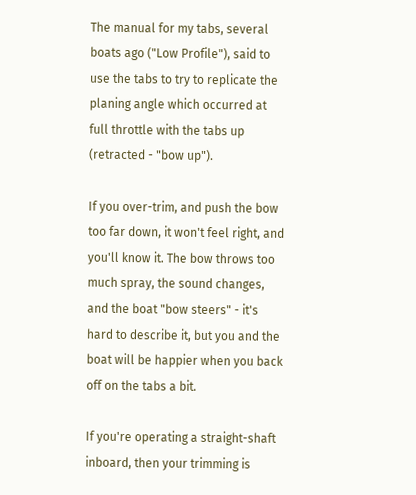The manual for my tabs, several boats ago ("Low Profile"), said to use the tabs to try to replicate the planing angle which occurred at full throttle with the tabs up (retracted - "bow up").

If you over-trim, and push the bow too far down, it won't feel right, and you'll know it. The bow throws too much spray, the sound changes, and the boat "bow steers" - it's hard to describe it, but you and the boat will be happier when you back off on the tabs a bit.

If you're operating a straight-shaft inboard, then your trimming is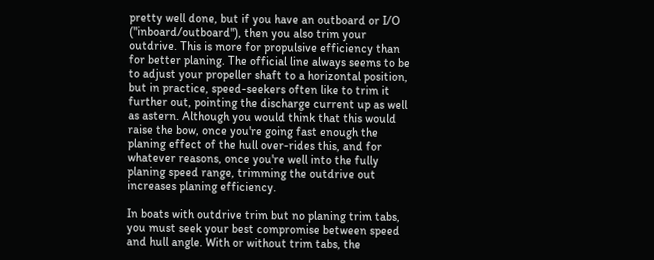pretty well done, but if you have an outboard or I/O ("inboard/outboard"), then you also trim your outdrive. This is more for propulsive efficiency than for better planing. The official line always seems to be to adjust your propeller shaft to a horizontal position, but in practice, speed-seekers often like to trim it further out, pointing the discharge current up as well as astern. Although you would think that this would raise the bow, once you're going fast enough the planing effect of the hull over-rides this, and for whatever reasons, once you're well into the fully planing speed range, trimming the outdrive out increases planing efficiency.

In boats with outdrive trim but no planing trim tabs, you must seek your best compromise between speed and hull angle. With or without trim tabs, the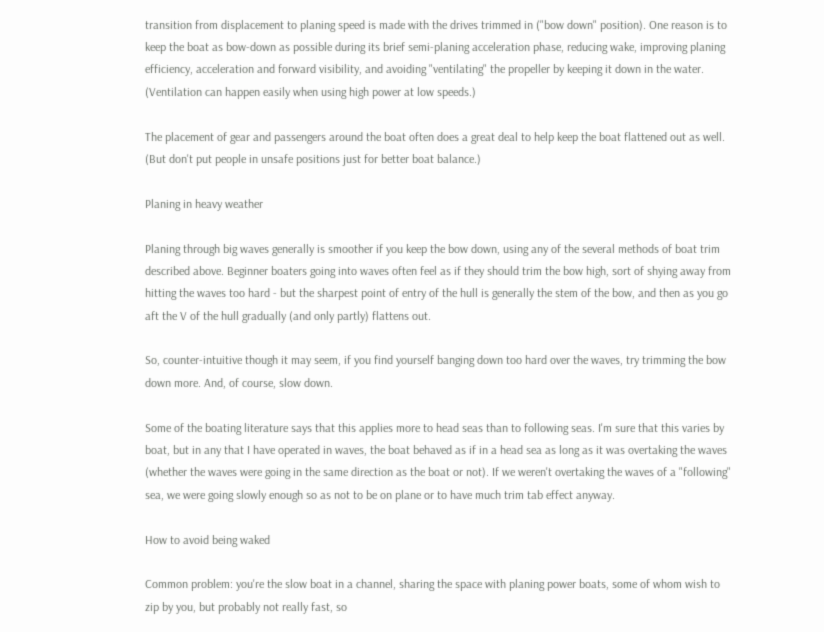transition from displacement to planing speed is made with the drives trimmed in ("bow down" position). One reason is to keep the boat as bow-down as possible during its brief semi-planing acceleration phase, reducing wake, improving planing efficiency, acceleration and forward visibility, and avoiding "ventilating" the propeller by keeping it down in the water. (Ventilation can happen easily when using high power at low speeds.)

The placement of gear and passengers around the boat often does a great deal to help keep the boat flattened out as well. (But don't put people in unsafe positions just for better boat balance.)

Planing in heavy weather

Planing through big waves generally is smoother if you keep the bow down, using any of the several methods of boat trim described above. Beginner boaters going into waves often feel as if they should trim the bow high, sort of shying away from hitting the waves too hard - but the sharpest point of entry of the hull is generally the stem of the bow, and then as you go aft the V of the hull gradually (and only partly) flattens out.

So, counter-intuitive though it may seem, if you find yourself banging down too hard over the waves, try trimming the bow down more. And, of course, slow down.

Some of the boating literature says that this applies more to head seas than to following seas. I'm sure that this varies by boat, but in any that I have operated in waves, the boat behaved as if in a head sea as long as it was overtaking the waves (whether the waves were going in the same direction as the boat or not). If we weren't overtaking the waves of a "following" sea, we were going slowly enough so as not to be on plane or to have much trim tab effect anyway.

How to avoid being waked

Common problem: you're the slow boat in a channel, sharing the space with planing power boats, some of whom wish to zip by you, but probably not really fast, so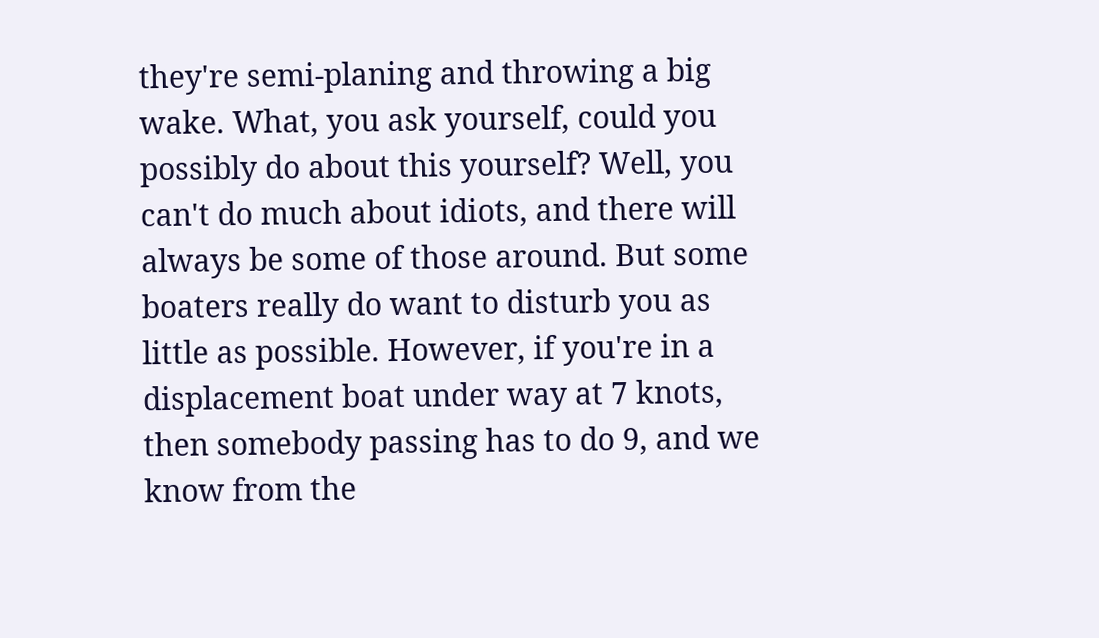they're semi-planing and throwing a big wake. What, you ask yourself, could you possibly do about this yourself? Well, you can't do much about idiots, and there will always be some of those around. But some boaters really do want to disturb you as little as possible. However, if you're in a displacement boat under way at 7 knots, then somebody passing has to do 9, and we know from the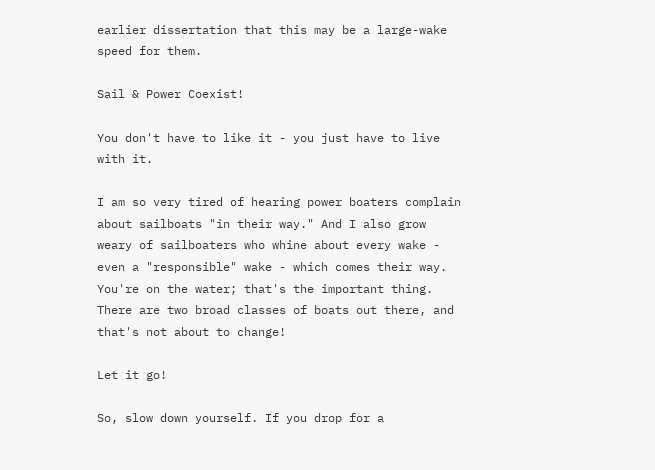earlier dissertation that this may be a large-wake speed for them.

Sail & Power Coexist!

You don't have to like it - you just have to live with it.

I am so very tired of hearing power boaters complain about sailboats "in their way." And I also grow weary of sailboaters who whine about every wake - even a "responsible" wake - which comes their way. You're on the water; that's the important thing. There are two broad classes of boats out there, and that's not about to change!

Let it go!

So, slow down yourself. If you drop for a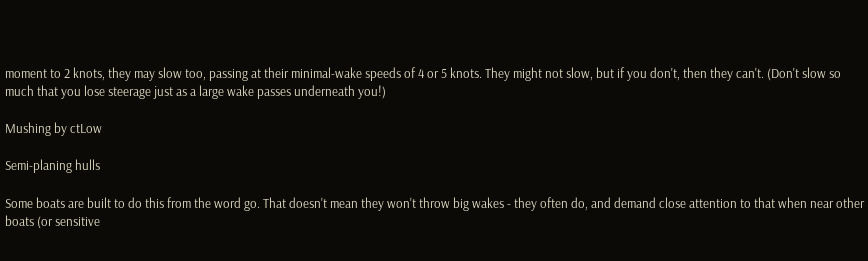moment to 2 knots, they may slow too, passing at their minimal-wake speeds of 4 or 5 knots. They might not slow, but if you don't, then they can't. (Don't slow so much that you lose steerage just as a large wake passes underneath you!)

Mushing by ctLow

Semi-planing hulls

Some boats are built to do this from the word go. That doesn't mean they won't throw big wakes - they often do, and demand close attention to that when near other boats (or sensitive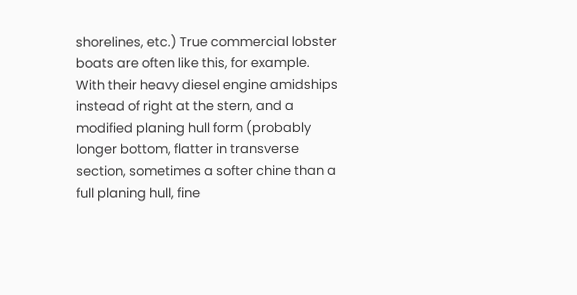shorelines, etc.) True commercial lobster boats are often like this, for example. With their heavy diesel engine amidships instead of right at the stern, and a modified planing hull form (probably longer bottom, flatter in transverse section, sometimes a softer chine than a full planing hull, fine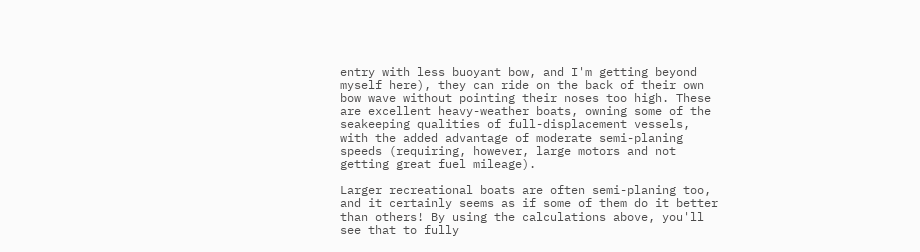entry with less buoyant bow, and I'm getting beyond myself here), they can ride on the back of their own bow wave without pointing their noses too high. These are excellent heavy-weather boats, owning some of the seakeeping qualities of full-displacement vessels, with the added advantage of moderate semi-planing speeds (requiring, however, large motors and not getting great fuel mileage).

Larger recreational boats are often semi-planing too, and it certainly seems as if some of them do it better than others! By using the calculations above, you'll see that to fully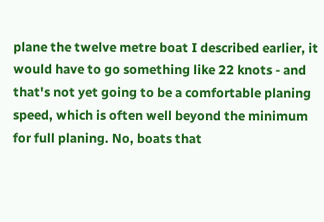plane the twelve metre boat I described earlier, it would have to go something like 22 knots - and that's not yet going to be a comfortable planing speed, which is often well beyond the minimum for full planing. No, boats that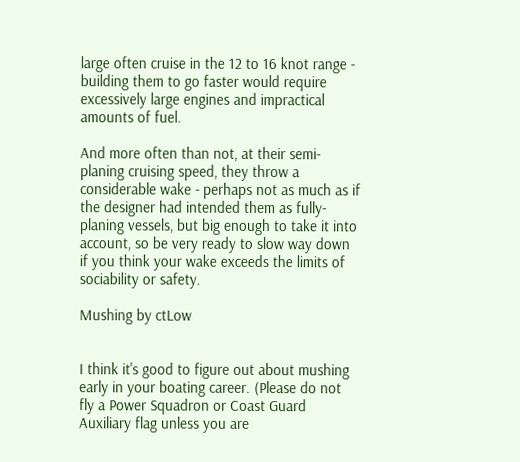large often cruise in the 12 to 16 knot range - building them to go faster would require excessively large engines and impractical amounts of fuel.

And more often than not, at their semi-planing cruising speed, they throw a considerable wake - perhaps not as much as if the designer had intended them as fully-planing vessels, but big enough to take it into account, so be very ready to slow way down if you think your wake exceeds the limits of sociability or safety.

Mushing by ctLow


I think it's good to figure out about mushing early in your boating career. (Please do not fly a Power Squadron or Coast Guard Auxiliary flag unless you are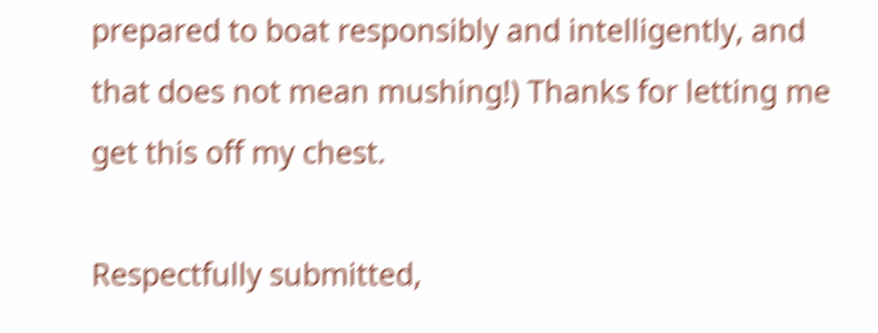prepared to boat responsibly and intelligently, and that does not mean mushing!) Thanks for letting me get this off my chest.

Respectfully submitted,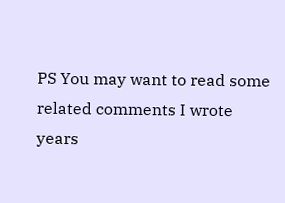PS You may want to read some related comments I wrote years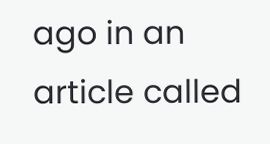ago in an article called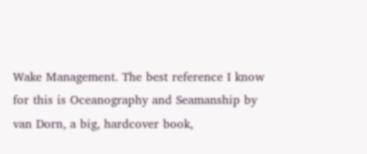Wake Management. The best reference I know for this is Oceanography and Seamanship by van Dorn, a big, hardcover book,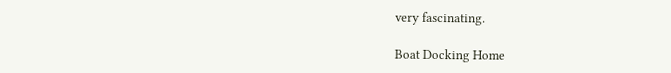very fascinating.

Boat Docking Home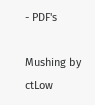- PDF's

Mushing by ctLow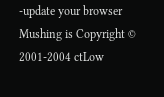-update your browser
Mushing is Copyright © 2001-2004 ctLow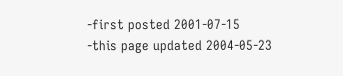-first posted 2001-07-15
-this page updated 2004-05-23